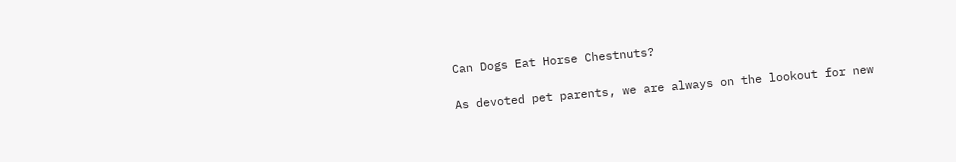Can Dogs Eat Horse Chestnuts?

As devoted pet parents, we are always on the lookout for new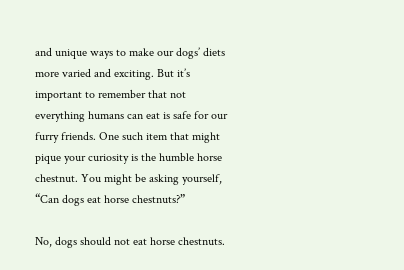and unique ways to make our dogs’ diets more varied and exciting. But it’s important to remember that not everything humans can eat is safe for our furry friends. One such item that might pique your curiosity is the humble horse chestnut. You might be asking yourself, “Can dogs eat horse chestnuts?”

No, dogs should not eat horse chestnuts.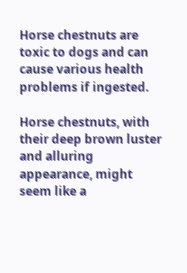Horse chestnuts are toxic to dogs and can cause various health problems if ingested.

Horse chestnuts, with their deep brown luster and alluring appearance, might seem like a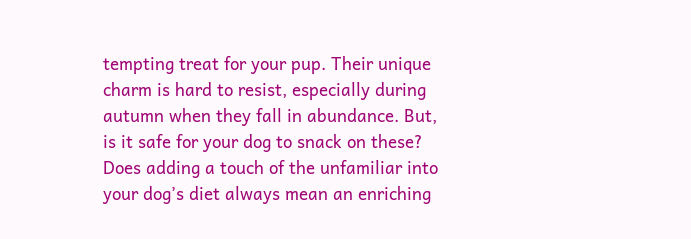tempting treat for your pup. Their unique charm is hard to resist, especially during autumn when they fall in abundance. But, is it safe for your dog to snack on these? Does adding a touch of the unfamiliar into your dog’s diet always mean an enriching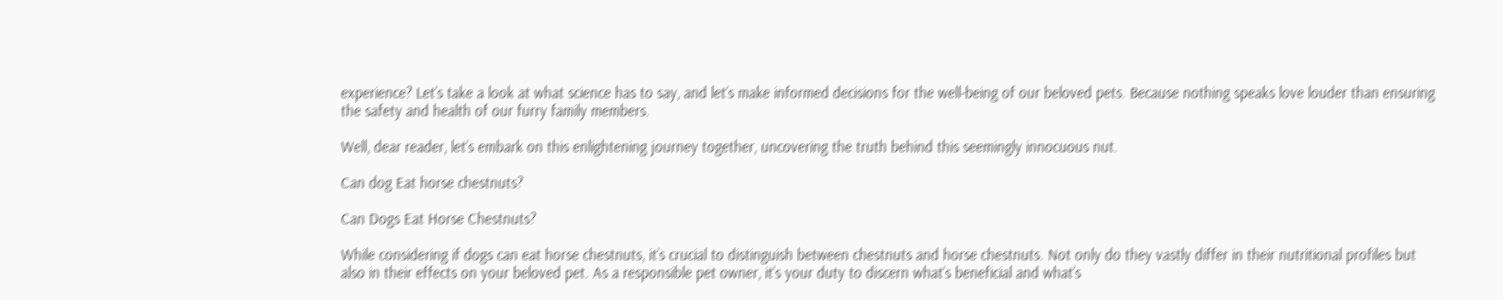experience? Let’s take a look at what science has to say, and let’s make informed decisions for the well-being of our beloved pets. Because nothing speaks love louder than ensuring the safety and health of our furry family members.

Well, dear reader, let’s embark on this enlightening journey together, uncovering the truth behind this seemingly innocuous nut.

Can dog Eat horse chestnuts?

Can Dogs Eat Horse Chestnuts?

While considering if dogs can eat horse chestnuts, it’s crucial to distinguish between chestnuts and horse chestnuts. Not only do they vastly differ in their nutritional profiles but also in their effects on your beloved pet. As a responsible pet owner, it’s your duty to discern what’s beneficial and what’s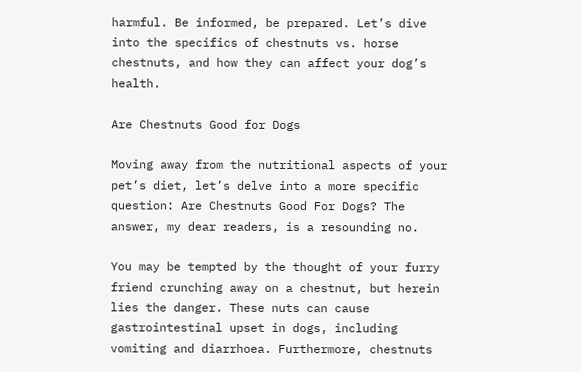harmful. Be informed, be prepared. Let’s dive into the specifics of chestnuts vs. horse chestnuts, and how they can affect your dog’s health.

Are Chestnuts Good for Dogs

Moving away from the nutritional aspects of your pet’s diet, let’s delve into a more specific question: Are Chestnuts Good For Dogs? The answer, my dear readers, is a resounding no.

You may be tempted by the thought of your furry friend crunching away on a chestnut, but herein lies the danger. These nuts can cause gastrointestinal upset in dogs, including vomiting and diarrhoea. Furthermore, chestnuts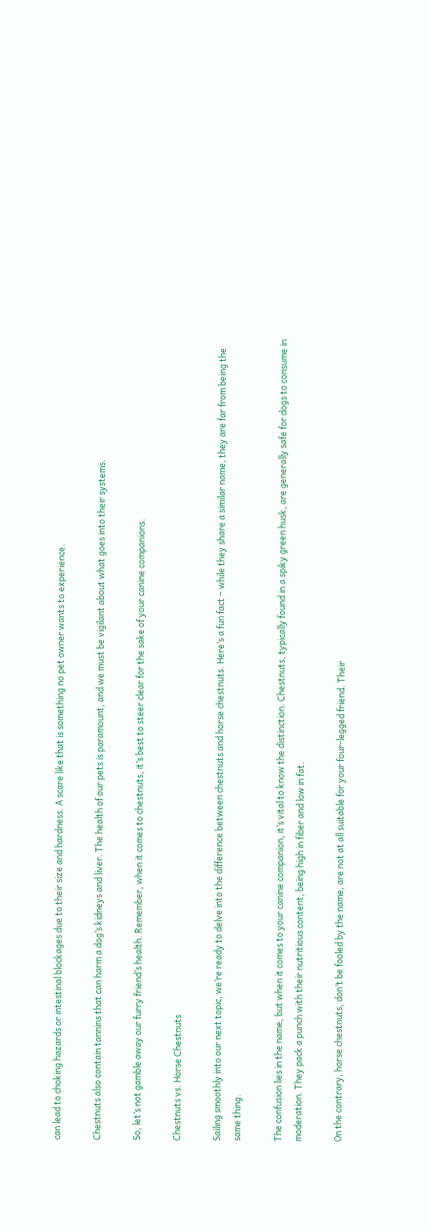can lead to choking hazards or intestinal blockages due to their size and hardness. A scare like that is something no pet owner wants to experience.

Chestnuts also contain tannins that can harm a dog’s kidneys and liver. The health of our pets is paramount, and we must be vigilant about what goes into their systems.

So, let’s not gamble away our furry friend’s health. Remember, when it comes to chestnuts, it’s best to steer clear for the sake of your canine companions.

Chestnuts vs. Horse Chestnuts

Sailing smoothly into our next topic, we’re ready to delve into the difference between chestnuts and horse chestnuts. Here’s a fun fact – while they share a similar name, they are far from being the same thing.

The confusion lies in the name, but when it comes to your canine companion, it’s vital to know the distinction. Chestnuts, typically found in a spiky green husk, are generally safe for dogs to consume in moderation. They pack a punch with their nutritious content, being high in fiber and low in fat.

On the contrary, horse chestnuts, don’t be fooled by the name, are not at all suitable for your four-legged friend. Their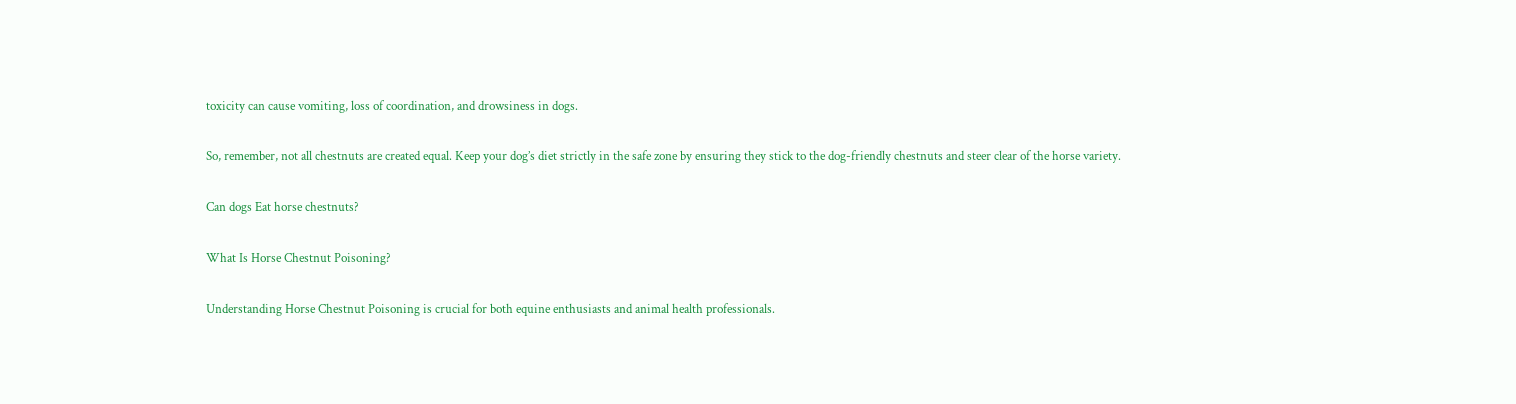toxicity can cause vomiting, loss of coordination, and drowsiness in dogs.

So, remember, not all chestnuts are created equal. Keep your dog’s diet strictly in the safe zone by ensuring they stick to the dog-friendly chestnuts and steer clear of the horse variety.

Can dogs Eat horse chestnuts?

What Is Horse Chestnut Poisoning?

Understanding Horse Chestnut Poisoning is crucial for both equine enthusiasts and animal health professionals.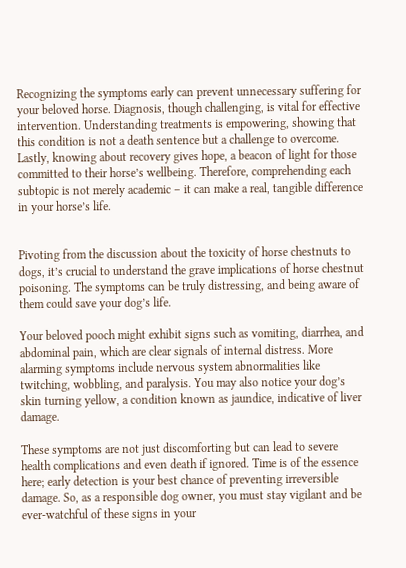Recognizing the symptoms early can prevent unnecessary suffering for your beloved horse. Diagnosis, though challenging, is vital for effective intervention. Understanding treatments is empowering, showing that this condition is not a death sentence but a challenge to overcome. Lastly, knowing about recovery gives hope, a beacon of light for those committed to their horse’s wellbeing. Therefore, comprehending each subtopic is not merely academic – it can make a real, tangible difference in your horse’s life.


Pivoting from the discussion about the toxicity of horse chestnuts to dogs, it’s crucial to understand the grave implications of horse chestnut poisoning. The symptoms can be truly distressing, and being aware of them could save your dog’s life.

Your beloved pooch might exhibit signs such as vomiting, diarrhea, and abdominal pain, which are clear signals of internal distress. More alarming symptoms include nervous system abnormalities like twitching, wobbling, and paralysis. You may also notice your dog’s skin turning yellow, a condition known as jaundice, indicative of liver damage.

These symptoms are not just discomforting but can lead to severe health complications and even death if ignored. Time is of the essence here; early detection is your best chance of preventing irreversible damage. So, as a responsible dog owner, you must stay vigilant and be ever-watchful of these signs in your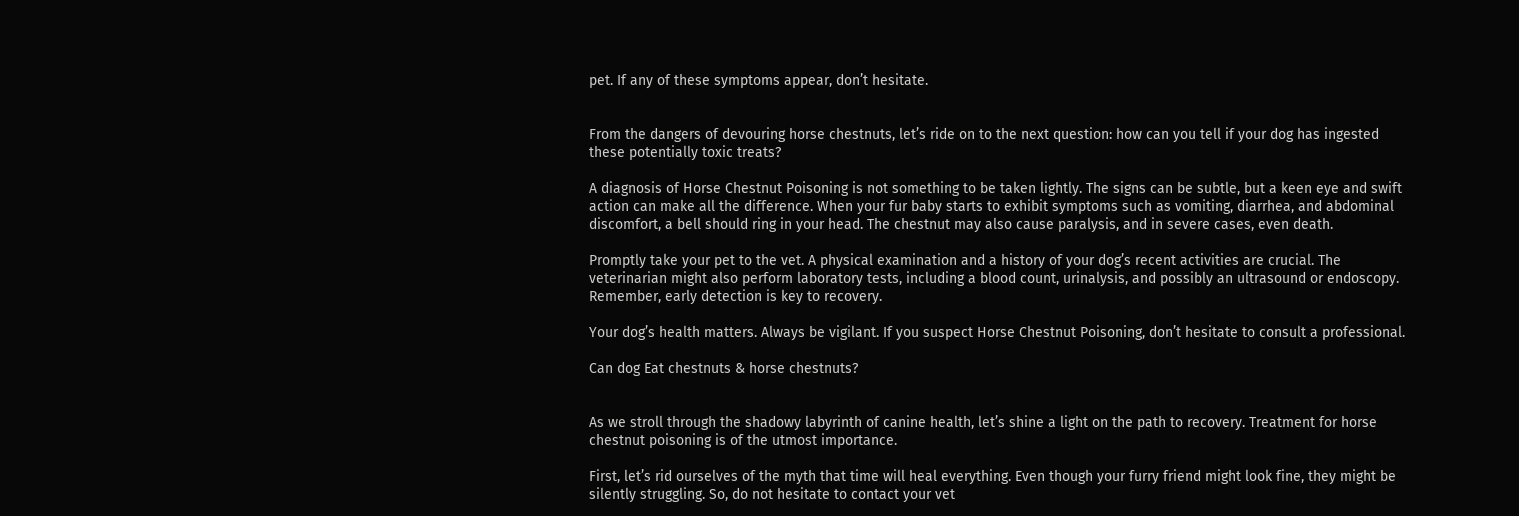pet. If any of these symptoms appear, don’t hesitate.


From the dangers of devouring horse chestnuts, let’s ride on to the next question: how can you tell if your dog has ingested these potentially toxic treats?

A diagnosis of Horse Chestnut Poisoning is not something to be taken lightly. The signs can be subtle, but a keen eye and swift action can make all the difference. When your fur baby starts to exhibit symptoms such as vomiting, diarrhea, and abdominal discomfort, a bell should ring in your head. The chestnut may also cause paralysis, and in severe cases, even death.

Promptly take your pet to the vet. A physical examination and a history of your dog’s recent activities are crucial. The veterinarian might also perform laboratory tests, including a blood count, urinalysis, and possibly an ultrasound or endoscopy. Remember, early detection is key to recovery.

Your dog’s health matters. Always be vigilant. If you suspect Horse Chestnut Poisoning, don’t hesitate to consult a professional.

Can dog Eat chestnuts & horse chestnuts?


As we stroll through the shadowy labyrinth of canine health, let’s shine a light on the path to recovery. Treatment for horse chestnut poisoning is of the utmost importance.

First, let’s rid ourselves of the myth that time will heal everything. Even though your furry friend might look fine, they might be silently struggling. So, do not hesitate to contact your vet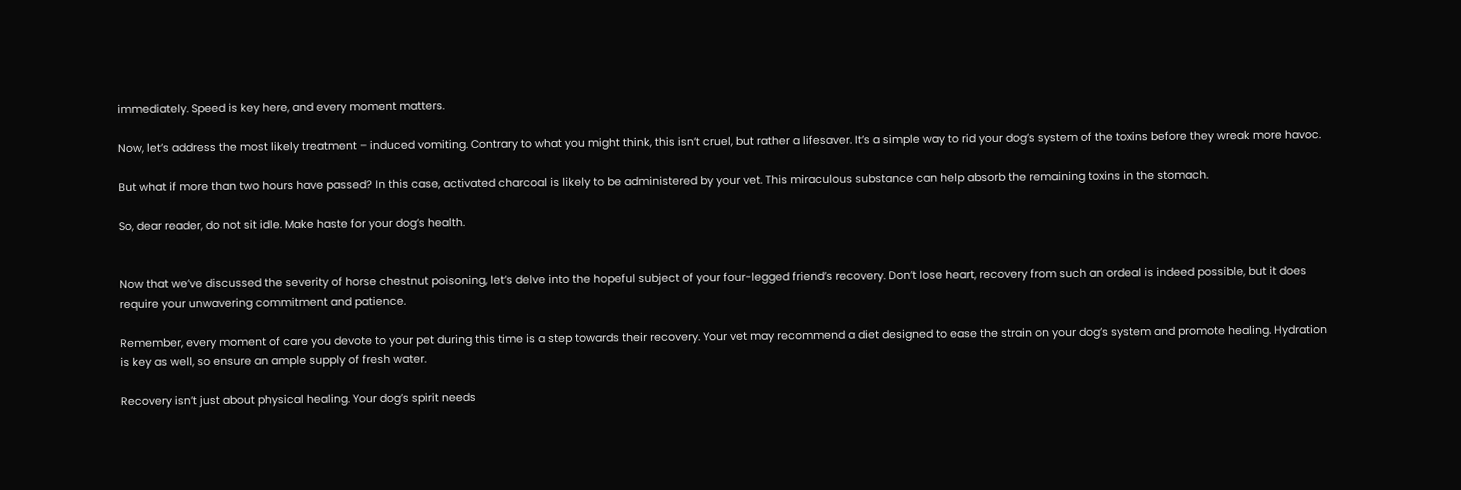immediately. Speed is key here, and every moment matters.

Now, let’s address the most likely treatment – induced vomiting. Contrary to what you might think, this isn’t cruel, but rather a lifesaver. It’s a simple way to rid your dog’s system of the toxins before they wreak more havoc.

But what if more than two hours have passed? In this case, activated charcoal is likely to be administered by your vet. This miraculous substance can help absorb the remaining toxins in the stomach.

So, dear reader, do not sit idle. Make haste for your dog’s health.


Now that we’ve discussed the severity of horse chestnut poisoning, let’s delve into the hopeful subject of your four-legged friend’s recovery. Don’t lose heart, recovery from such an ordeal is indeed possible, but it does require your unwavering commitment and patience.

Remember, every moment of care you devote to your pet during this time is a step towards their recovery. Your vet may recommend a diet designed to ease the strain on your dog’s system and promote healing. Hydration is key as well, so ensure an ample supply of fresh water.

Recovery isn’t just about physical healing. Your dog’s spirit needs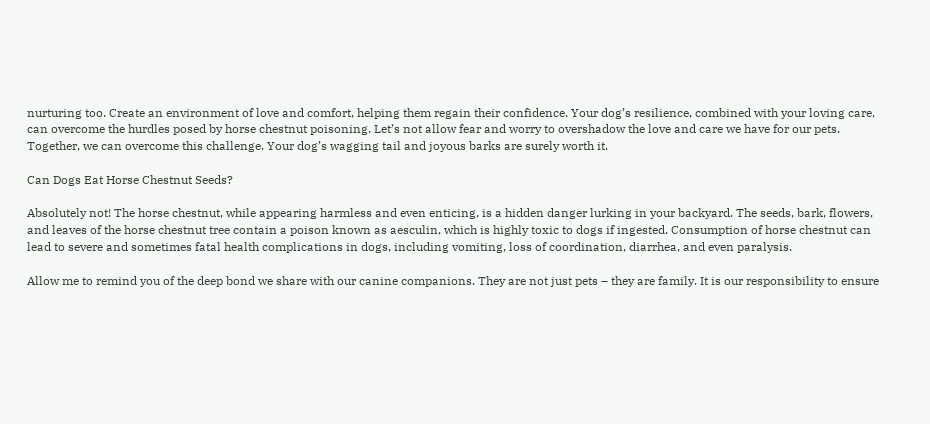nurturing too. Create an environment of love and comfort, helping them regain their confidence. Your dog’s resilience, combined with your loving care, can overcome the hurdles posed by horse chestnut poisoning. Let’s not allow fear and worry to overshadow the love and care we have for our pets. Together, we can overcome this challenge. Your dog’s wagging tail and joyous barks are surely worth it.

Can Dogs Eat Horse Chestnut Seeds?

Absolutely not! The horse chestnut, while appearing harmless and even enticing, is a hidden danger lurking in your backyard. The seeds, bark, flowers, and leaves of the horse chestnut tree contain a poison known as aesculin, which is highly toxic to dogs if ingested. Consumption of horse chestnut can lead to severe and sometimes fatal health complications in dogs, including vomiting, loss of coordination, diarrhea, and even paralysis.

Allow me to remind you of the deep bond we share with our canine companions. They are not just pets – they are family. It is our responsibility to ensure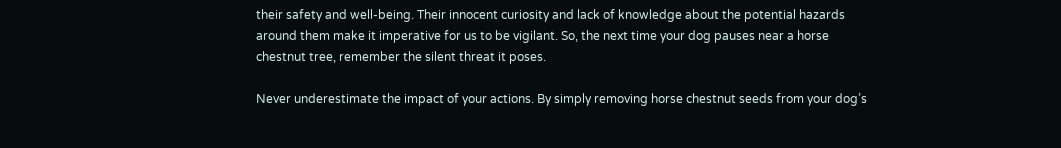their safety and well-being. Their innocent curiosity and lack of knowledge about the potential hazards around them make it imperative for us to be vigilant. So, the next time your dog pauses near a horse chestnut tree, remember the silent threat it poses.

Never underestimate the impact of your actions. By simply removing horse chestnut seeds from your dog’s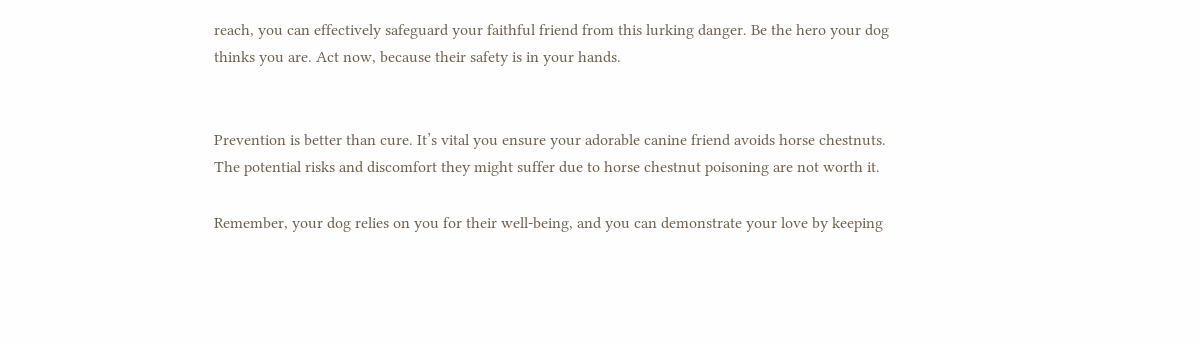reach, you can effectively safeguard your faithful friend from this lurking danger. Be the hero your dog thinks you are. Act now, because their safety is in your hands.


Prevention is better than cure. It’s vital you ensure your adorable canine friend avoids horse chestnuts. The potential risks and discomfort they might suffer due to horse chestnut poisoning are not worth it.

Remember, your dog relies on you for their well-being, and you can demonstrate your love by keeping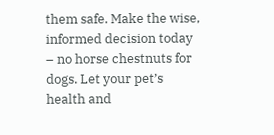them safe. Make the wise, informed decision today – no horse chestnuts for dogs. Let your pet’s health and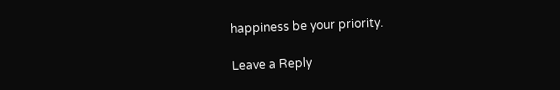happiness be your priority.

Leave a Reply